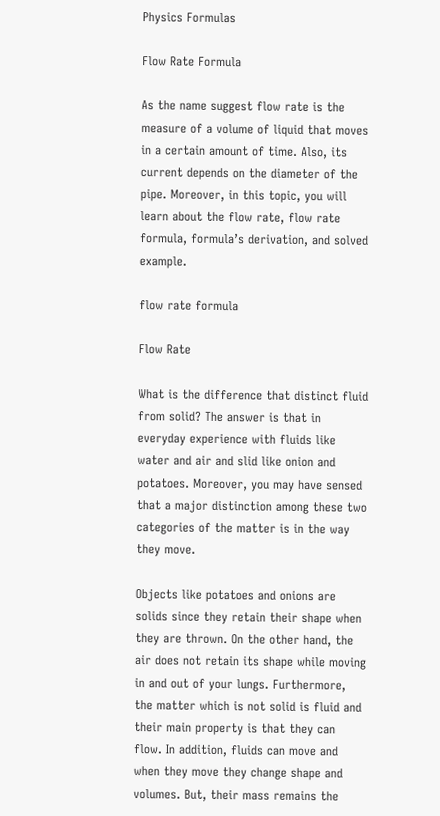Physics Formulas

Flow Rate Formula

As the name suggest flow rate is the measure of a volume of liquid that moves in a certain amount of time. Also, its current depends on the diameter of the pipe. Moreover, in this topic, you will learn about the flow rate, flow rate formula, formula’s derivation, and solved example.

flow rate formula

Flow Rate

What is the difference that distinct fluid from solid? The answer is that in everyday experience with fluids like water and air and slid like onion and potatoes. Moreover, you may have sensed that a major distinction among these two categories of the matter is in the way they move.

Objects like potatoes and onions are solids since they retain their shape when they are thrown. On the other hand, the air does not retain its shape while moving in and out of your lungs. Furthermore, the matter which is not solid is fluid and their main property is that they can flow. In addition, fluids can move and when they move they change shape and volumes. But, their mass remains the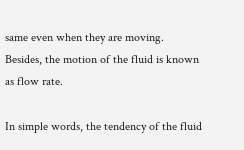same even when they are moving. Besides, the motion of the fluid is known as flow rate.

In simple words, the tendency of the fluid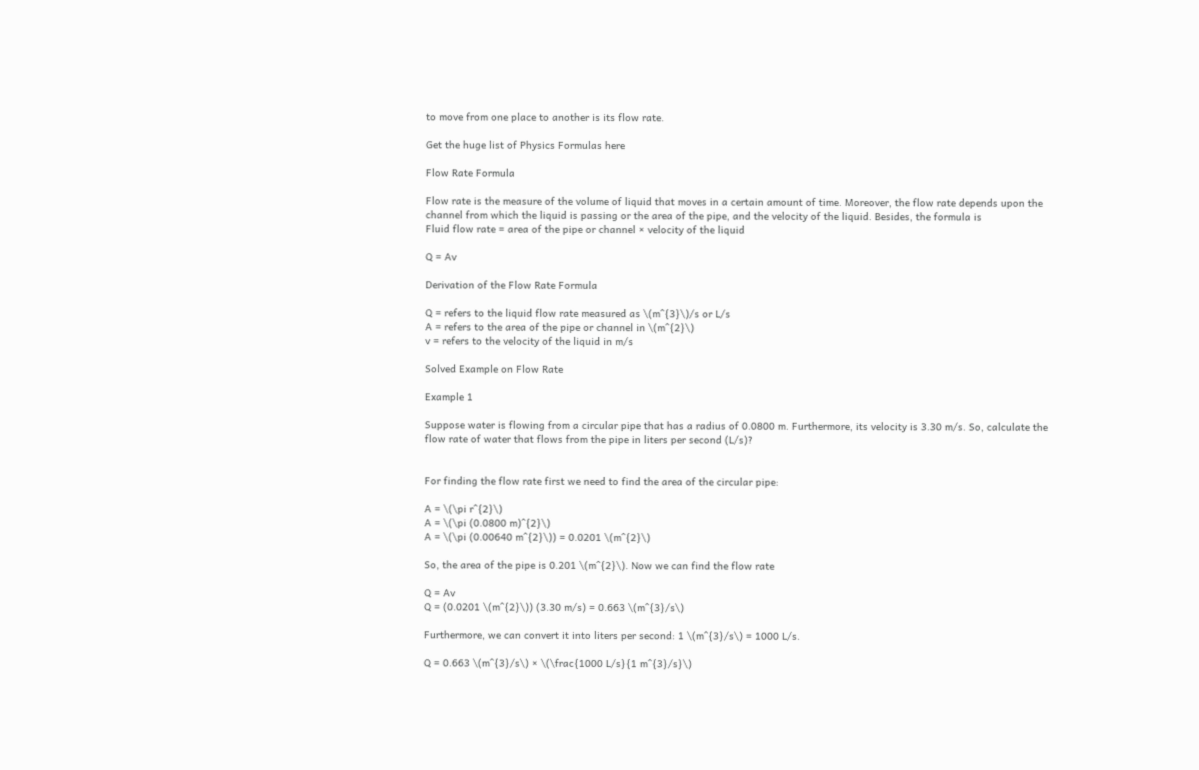to move from one place to another is its flow rate.

Get the huge list of Physics Formulas here

Flow Rate Formula

Flow rate is the measure of the volume of liquid that moves in a certain amount of time. Moreover, the flow rate depends upon the channel from which the liquid is passing or the area of the pipe, and the velocity of the liquid. Besides, the formula is
Fluid flow rate = area of the pipe or channel × velocity of the liquid

Q = Av

Derivation of the Flow Rate Formula

Q = refers to the liquid flow rate measured as \(m^{3}\)/s or L/s
A = refers to the area of the pipe or channel in \(m^{2}\)
v = refers to the velocity of the liquid in m/s

Solved Example on Flow Rate

Example 1

Suppose water is flowing from a circular pipe that has a radius of 0.0800 m. Furthermore, its velocity is 3.30 m/s. So, calculate the flow rate of water that flows from the pipe in liters per second (L/s)?


For finding the flow rate first we need to find the area of the circular pipe:

A = \(\pi r^{2}\)
A = \(\pi (0.0800 m)^{2}\)
A = \(\pi (0.00640 m^{2}\)) = 0.0201 \(m^{2}\)

So, the area of the pipe is 0.201 \(m^{2}\). Now we can find the flow rate

Q = Av
Q = (0.0201 \(m^{2}\)) (3.30 m/s) = 0.663 \(m^{3}/s\)

Furthermore, we can convert it into liters per second: 1 \(m^{3}/s\) = 1000 L/s.

Q = 0.663 \(m^{3}/s\) × \(\frac{1000 L/s}{1 m^{3}/s}\)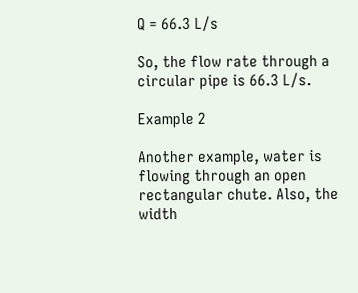Q = 66.3 L/s

So, the flow rate through a circular pipe is 66.3 L/s.

Example 2

Another example, water is flowing through an open rectangular chute. Also, the width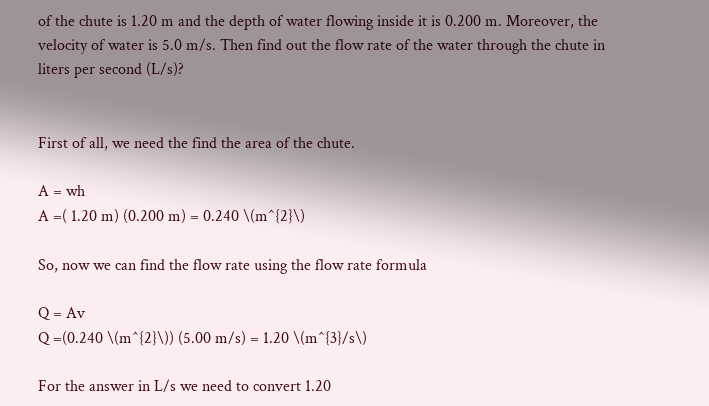of the chute is 1.20 m and the depth of water flowing inside it is 0.200 m. Moreover, the velocity of water is 5.0 m/s. Then find out the flow rate of the water through the chute in liters per second (L/s)?


First of all, we need the find the area of the chute.

A = wh
A =( 1.20 m) (0.200 m) = 0.240 \(m^{2}\)

So, now we can find the flow rate using the flow rate formula

Q = Av
Q =(0.240 \(m^{2}\)) (5.00 m/s) = 1.20 \(m^{3}/s\)

For the answer in L/s we need to convert 1.20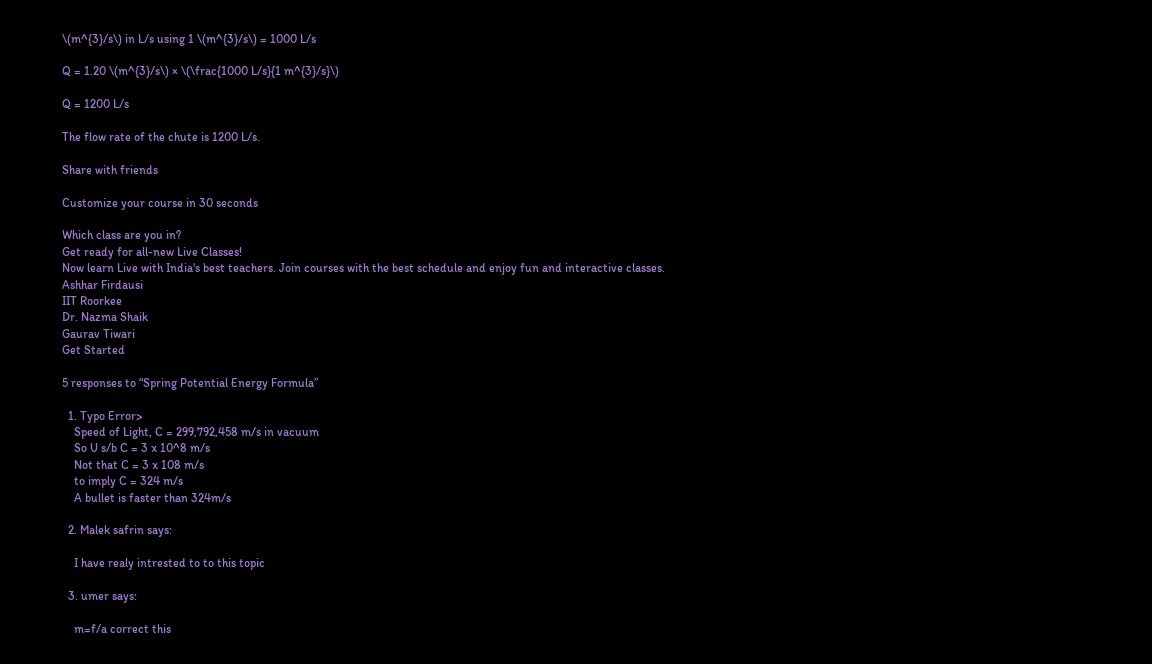\(m^{3}/s\) in L/s using 1 \(m^{3}/s\) = 1000 L/s

Q = 1.20 \(m^{3}/s\) × \(\frac{1000 L/s}{1 m^{3}/s}\)

Q = 1200 L/s

The flow rate of the chute is 1200 L/s.

Share with friends

Customize your course in 30 seconds

Which class are you in?
Get ready for all-new Live Classes!
Now learn Live with India's best teachers. Join courses with the best schedule and enjoy fun and interactive classes.
Ashhar Firdausi
IIT Roorkee
Dr. Nazma Shaik
Gaurav Tiwari
Get Started

5 responses to “Spring Potential Energy Formula”

  1. Typo Error>
    Speed of Light, C = 299,792,458 m/s in vacuum
    So U s/b C = 3 x 10^8 m/s
    Not that C = 3 x 108 m/s
    to imply C = 324 m/s
    A bullet is faster than 324m/s

  2. Malek safrin says:

    I have realy intrested to to this topic

  3. umer says:

    m=f/a correct this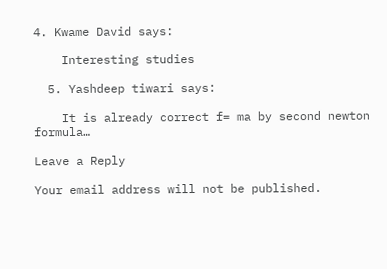4. Kwame David says:

    Interesting studies

  5. Yashdeep tiwari says:

    It is already correct f= ma by second newton formula…

Leave a Reply

Your email address will not be published.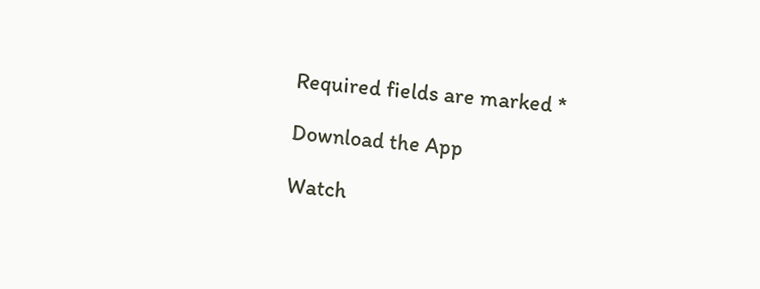Required fields are marked *

Download the App

Watch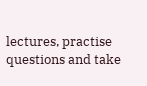lectures, practise questions and take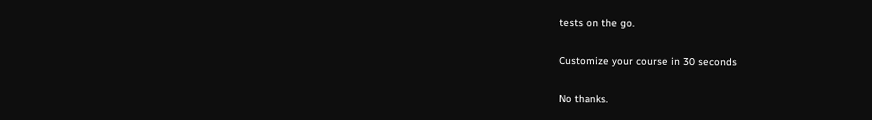tests on the go.

Customize your course in 30 seconds

No thanks.